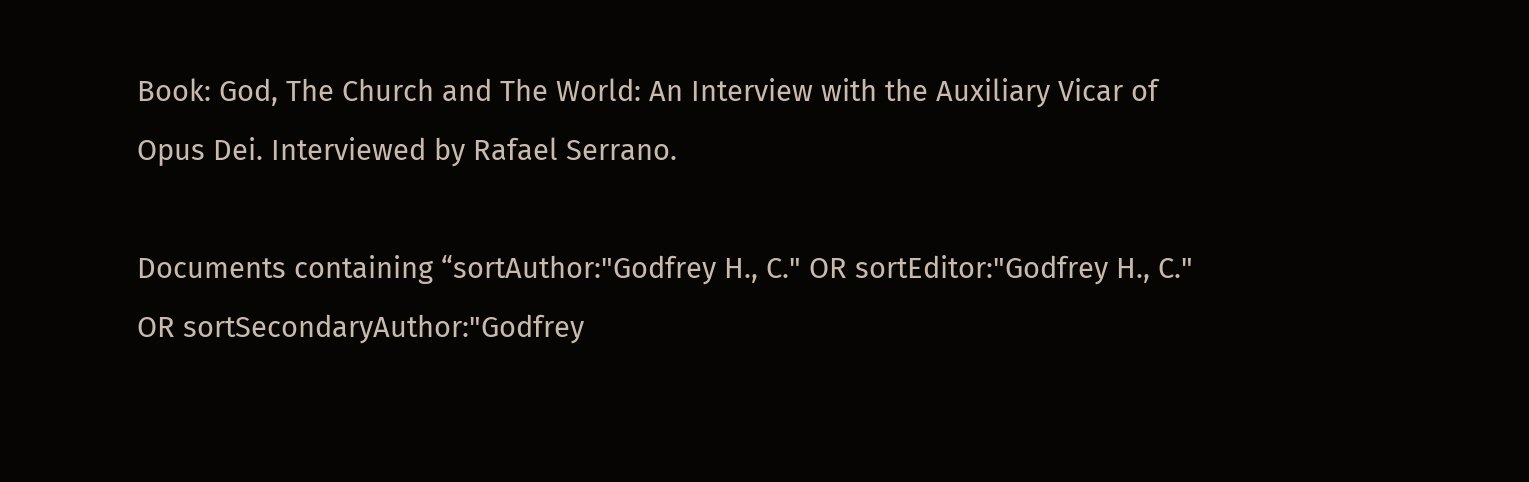Book: God, The Church and The World: An Interview with the Auxiliary Vicar of Opus Dei. Interviewed by Rafael Serrano.

Documents containing “sortAuthor:"Godfrey H., C." OR sortEditor:"Godfrey H., C." OR sortSecondaryAuthor:"Godfrey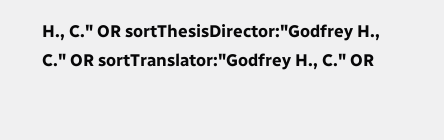H., C." OR sortThesisDirector:"Godfrey H., C." OR sortTranslator:"Godfrey H., C." OR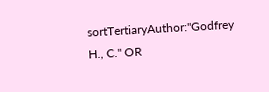sortTertiaryAuthor:"Godfrey H., C." OR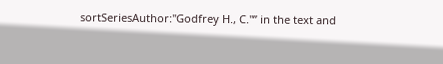sortSeriesAuthor:"Godfrey H., C."” in the text and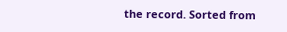the record. Sorted from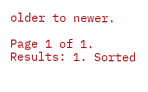older to newer.

Page 1 of 1. Results: 1. Sorted